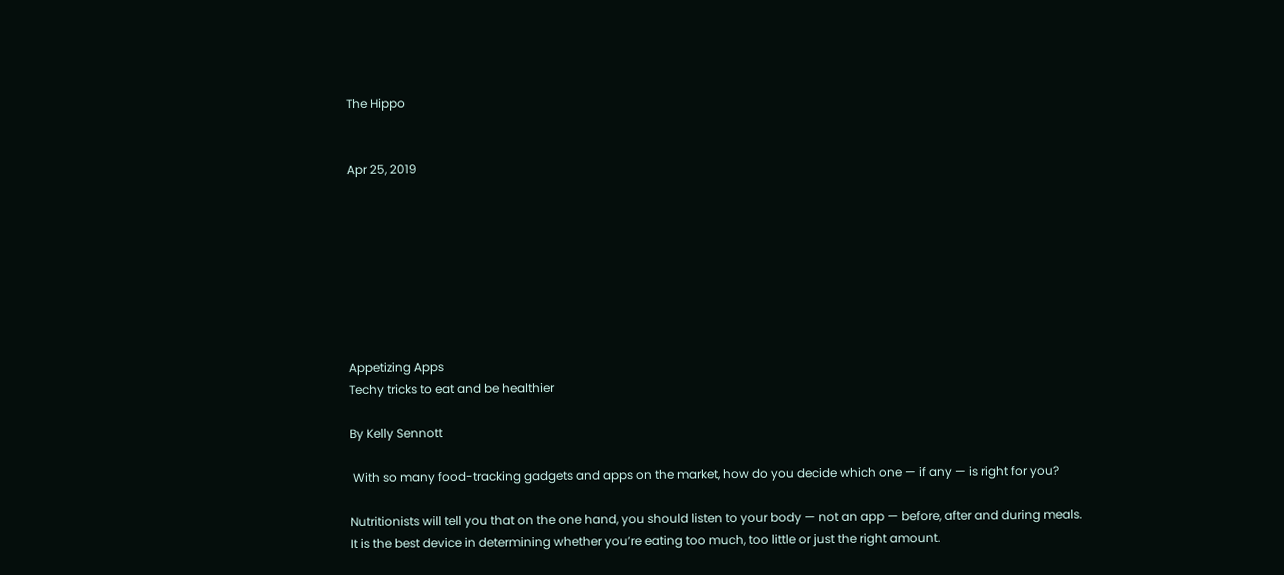The Hippo


Apr 25, 2019








Appetizing Apps
Techy tricks to eat and be healthier

By Kelly Sennott

 With so many food-tracking gadgets and apps on the market, how do you decide which one — if any — is right for you?

Nutritionists will tell you that on the one hand, you should listen to your body — not an app — before, after and during meals. It is the best device in determining whether you’re eating too much, too little or just the right amount.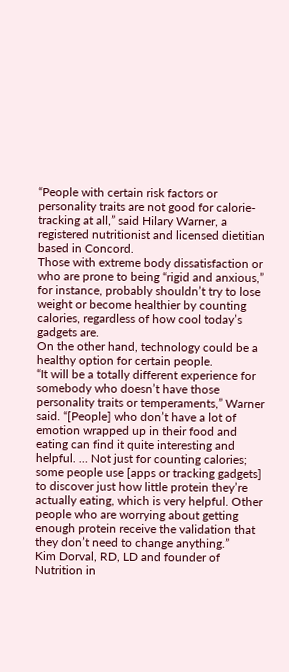“People with certain risk factors or personality traits are not good for calorie-tracking at all,” said Hilary Warner, a registered nutritionist and licensed dietitian based in Concord.
Those with extreme body dissatisfaction or who are prone to being “rigid and anxious,” for instance, probably shouldn’t try to lose weight or become healthier by counting calories, regardless of how cool today’s gadgets are.
On the other hand, technology could be a healthy option for certain people.
“It will be a totally different experience for somebody who doesn’t have those personality traits or temperaments,” Warner said. “[People] who don’t have a lot of emotion wrapped up in their food and eating can find it quite interesting and helpful. … Not just for counting calories; some people use [apps or tracking gadgets] to discover just how little protein they’re actually eating, which is very helpful. Other people who are worrying about getting enough protein receive the validation that they don’t need to change anything.”
Kim Dorval, RD, LD and founder of Nutrition in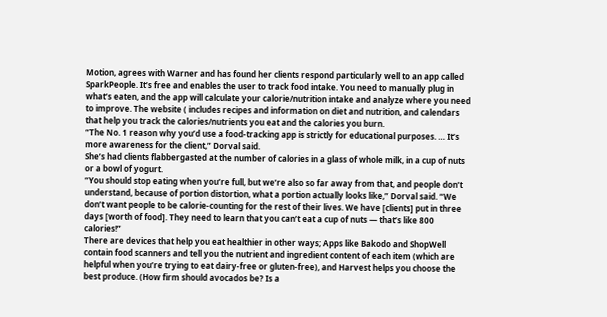Motion, agrees with Warner and has found her clients respond particularly well to an app called SparkPeople. It’s free and enables the user to track food intake. You need to manually plug in what’s eaten, and the app will calculate your calorie/nutrition intake and analyze where you need to improve. The website ( includes recipes and information on diet and nutrition, and calendars that help you track the calories/nutrients you eat and the calories you burn.
“The No. 1 reason why you’d use a food-tracking app is strictly for educational purposes. … It’s more awareness for the client,” Dorval said.
She’s had clients flabbergasted at the number of calories in a glass of whole milk, in a cup of nuts or a bowl of yogurt.
“You should stop eating when you’re full, but we’re also so far away from that, and people don’t understand, because of portion distortion, what a portion actually looks like,” Dorval said. “We don’t want people to be calorie-counting for the rest of their lives. We have [clients] put in three days [worth of food]. They need to learn that you can’t eat a cup of nuts — that’s like 800 calories!”
There are devices that help you eat healthier in other ways; Apps like Bakodo and ShopWell contain food scanners and tell you the nutrient and ingredient content of each item (which are helpful when you’re trying to eat dairy-free or gluten-free), and Harvest helps you choose the best produce. (How firm should avocados be? Is a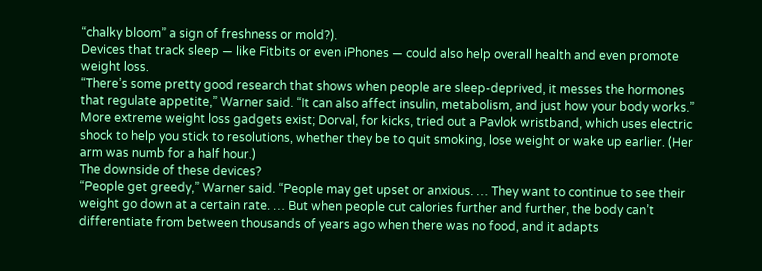“chalky bloom” a sign of freshness or mold?).
Devices that track sleep — like Fitbits or even iPhones — could also help overall health and even promote weight loss.
“There’s some pretty good research that shows when people are sleep-deprived, it messes the hormones that regulate appetite,” Warner said. “It can also affect insulin, metabolism, and just how your body works.”
More extreme weight loss gadgets exist; Dorval, for kicks, tried out a Pavlok wristband, which uses electric shock to help you stick to resolutions, whether they be to quit smoking, lose weight or wake up earlier. (Her arm was numb for a half hour.)
The downside of these devices?
“People get greedy,” Warner said. “People may get upset or anxious. … They want to continue to see their weight go down at a certain rate. … But when people cut calories further and further, the body can’t differentiate from between thousands of years ago when there was no food, and it adapts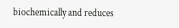biochemically and reduces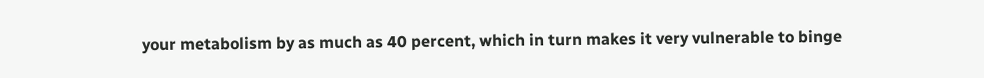your metabolism by as much as 40 percent, which in turn makes it very vulnerable to binge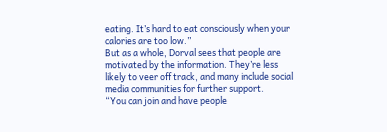eating. It’s hard to eat consciously when your calories are too low.”
But as a whole, Dorval sees that people are motivated by the information. They’re less likely to veer off track, and many include social media communities for further support.
“You can join and have people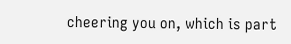cheering you on, which is part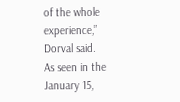of the whole experience,” Dorval said.
As seen in the January 15,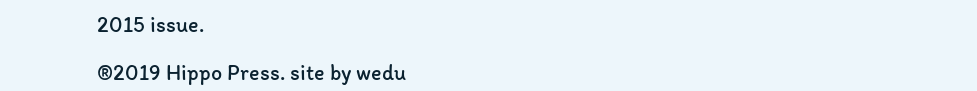2015 issue.

®2019 Hippo Press. site by wedu